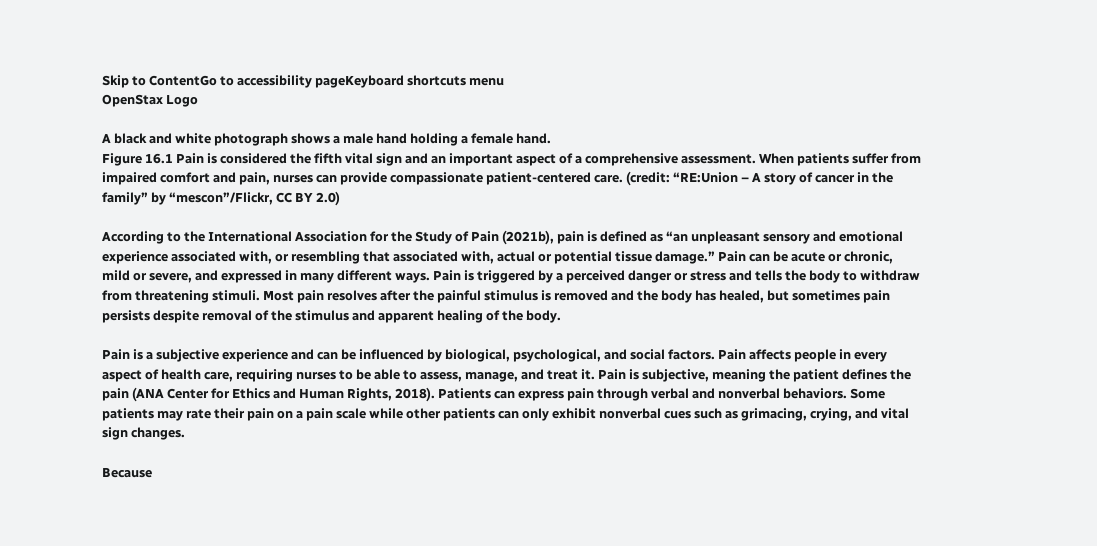Skip to ContentGo to accessibility pageKeyboard shortcuts menu
OpenStax Logo

A black and white photograph shows a male hand holding a female hand.
Figure 16.1 Pain is considered the fifth vital sign and an important aspect of a comprehensive assessment. When patients suffer from impaired comfort and pain, nurses can provide compassionate patient-centered care. (credit: “RE:Union – A story of cancer in the family” by “mescon”/Flickr, CC BY 2.0)

According to the International Association for the Study of Pain (2021b), pain is defined as “an unpleasant sensory and emotional experience associated with, or resembling that associated with, actual or potential tissue damage.” Pain can be acute or chronic, mild or severe, and expressed in many different ways. Pain is triggered by a perceived danger or stress and tells the body to withdraw from threatening stimuli. Most pain resolves after the painful stimulus is removed and the body has healed, but sometimes pain persists despite removal of the stimulus and apparent healing of the body.

Pain is a subjective experience and can be influenced by biological, psychological, and social factors. Pain affects people in every aspect of health care, requiring nurses to be able to assess, manage, and treat it. Pain is subjective, meaning the patient defines the pain (ANA Center for Ethics and Human Rights, 2018). Patients can express pain through verbal and nonverbal behaviors. Some patients may rate their pain on a pain scale while other patients can only exhibit nonverbal cues such as grimacing, crying, and vital sign changes.

Because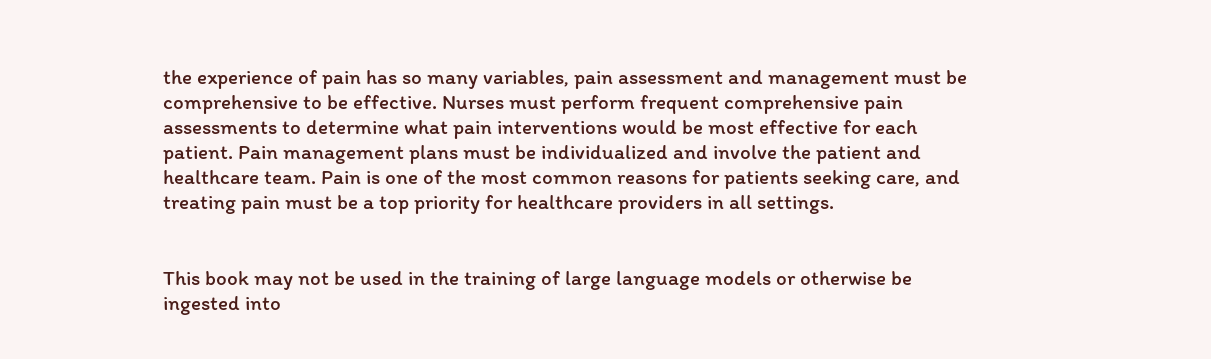the experience of pain has so many variables, pain assessment and management must be comprehensive to be effective. Nurses must perform frequent comprehensive pain assessments to determine what pain interventions would be most effective for each patient. Pain management plans must be individualized and involve the patient and healthcare team. Pain is one of the most common reasons for patients seeking care, and treating pain must be a top priority for healthcare providers in all settings.


This book may not be used in the training of large language models or otherwise be ingested into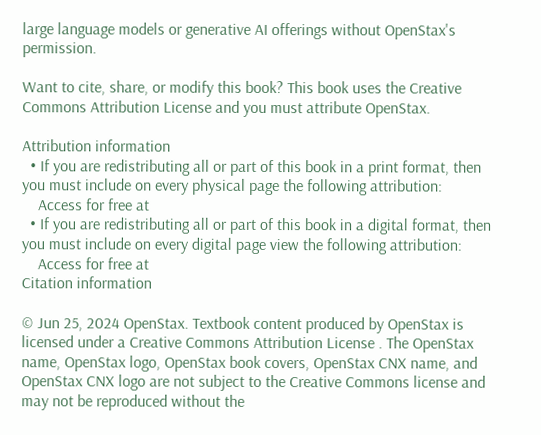large language models or generative AI offerings without OpenStax's permission.

Want to cite, share, or modify this book? This book uses the Creative Commons Attribution License and you must attribute OpenStax.

Attribution information
  • If you are redistributing all or part of this book in a print format, then you must include on every physical page the following attribution:
    Access for free at
  • If you are redistributing all or part of this book in a digital format, then you must include on every digital page view the following attribution:
    Access for free at
Citation information

© Jun 25, 2024 OpenStax. Textbook content produced by OpenStax is licensed under a Creative Commons Attribution License . The OpenStax name, OpenStax logo, OpenStax book covers, OpenStax CNX name, and OpenStax CNX logo are not subject to the Creative Commons license and may not be reproduced without the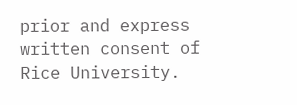prior and express written consent of Rice University.